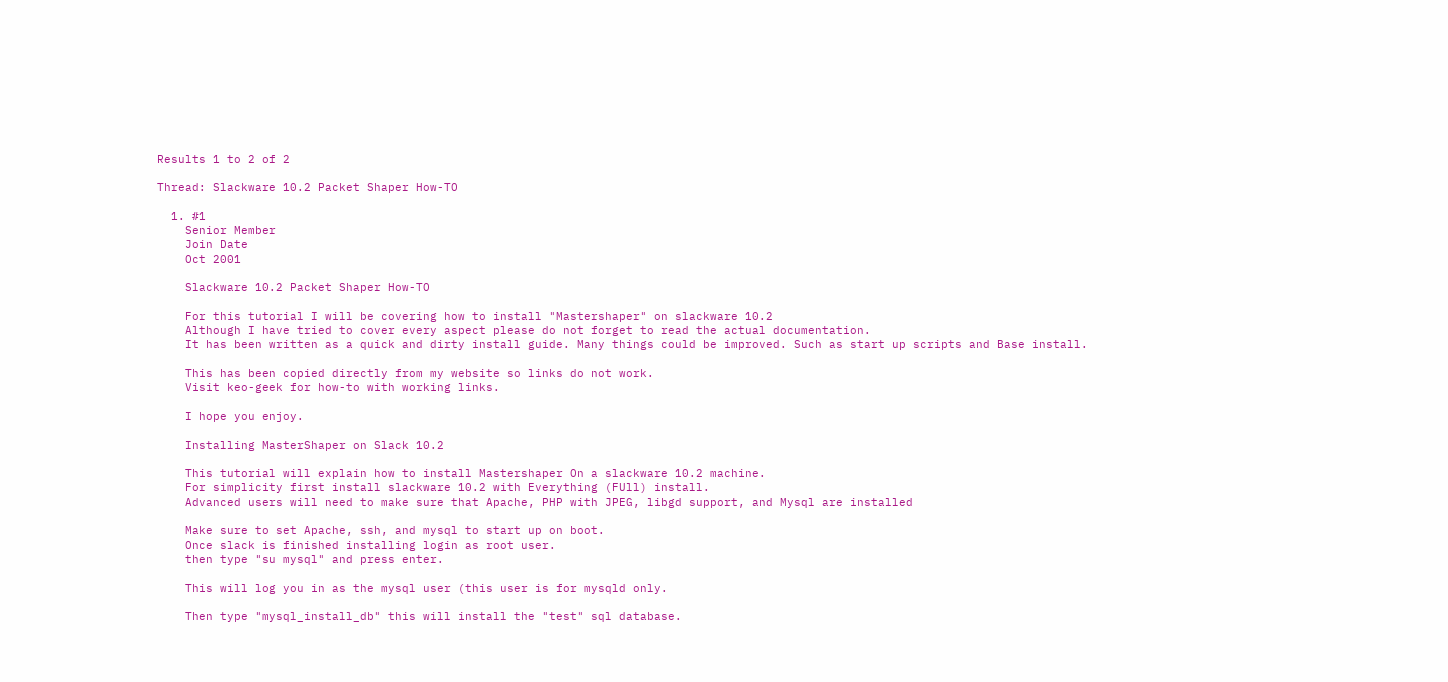Results 1 to 2 of 2

Thread: Slackware 10.2 Packet Shaper How-TO

  1. #1
    Senior Member
    Join Date
    Oct 2001

    Slackware 10.2 Packet Shaper How-TO

    For this tutorial I will be covering how to install "Mastershaper" on slackware 10.2
    Although I have tried to cover every aspect please do not forget to read the actual documentation.
    It has been written as a quick and dirty install guide. Many things could be improved. Such as start up scripts and Base install.

    This has been copied directly from my website so links do not work.
    Visit keo-geek for how-to with working links.

    I hope you enjoy.

    Installing MasterShaper on Slack 10.2

    This tutorial will explain how to install Mastershaper On a slackware 10.2 machine.
    For simplicity first install slackware 10.2 with Everything (FUll) install.
    Advanced users will need to make sure that Apache, PHP with JPEG, libgd support, and Mysql are installed

    Make sure to set Apache, ssh, and mysql to start up on boot.
    Once slack is finished installing login as root user.
    then type "su mysql" and press enter.

    This will log you in as the mysql user (this user is for mysqld only.

    Then type "mysql_install_db" this will install the "test" sql database.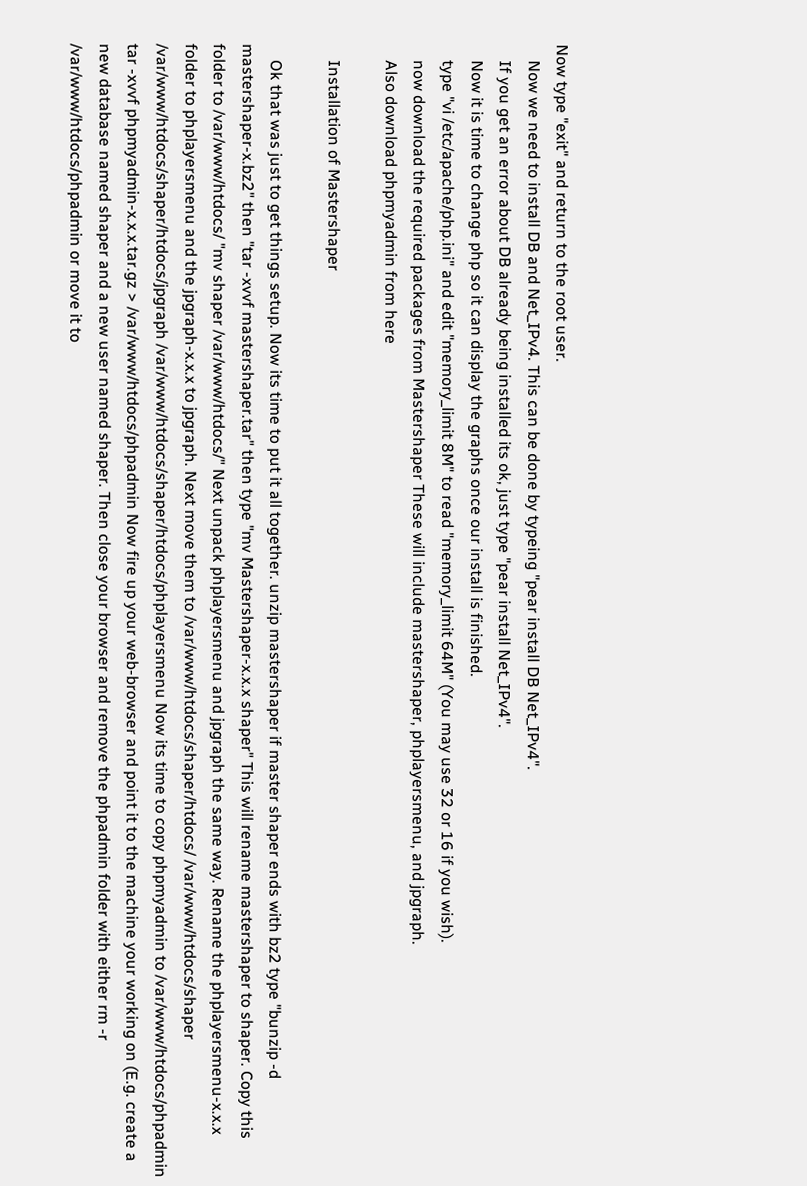Now type "exit" and return to the root user.
    Now we need to install DB and Net_IPv4. This can be done by typeing "pear install DB Net_IPv4".
    If you get an error about DB already being installed its ok, just type "pear install Net_IPv4".
    Now it is time to change php so it can display the graphs once our install is finished.
    type "vi /etc/apache/php.ini" and edit "memory_limit 8M" to read "memory_limit 64M" (You may use 32 or 16 if you wish).
    now download the required packages from Mastershaper These will include mastershaper, phplayersmenu, and jpgraph.
    Also download phpmyadmin from here

    Installation of Mastershaper

    Ok that was just to get things setup. Now its time to put it all together. unzip mastershaper if master shaper ends with bz2 type "bunzip -d mastershaper-x.bz2" then "tar -xvvf mastershaper.tar" then type "mv Mastershaper-x.x.x shaper" This will rename mastershaper to shaper. Copy this folder to /var/www/htdocs/ "mv shaper /var/www/htdocs/" Next unpack phplayersmenu and jpgraph the same way. Rename the phplayersmenu-x.x.x folder to phplayersmenu and the jpgraph-x.x.x to jpgraph. Next move them to /var/www/htdocs/shaper/htdocs/ /var/www/htdocs/shaper /var/www/htdocs/shaper/htdocs/jpgraph /var/www/htdocs/shaper/htdocs/phplayersmenu Now its time to copy phpmyadmin to /var/www/htdocs/phpadmin tar -xvvf phpmyadmin-x.x.x.tar.gz > /var/www/htdocs/phpadmin Now fire up your web-browser and point it to the machine your working on (E.g. create a new database named shaper and a new user named shaper. Then close your browser and remove the phpadmin folder with either rm -r /var/www/htdocs/phpadmin or move it to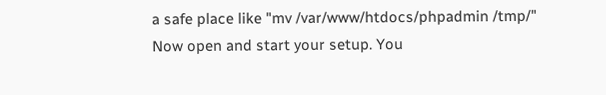a safe place like "mv /var/www/htdocs/phpadmin /tmp/" Now open and start your setup. You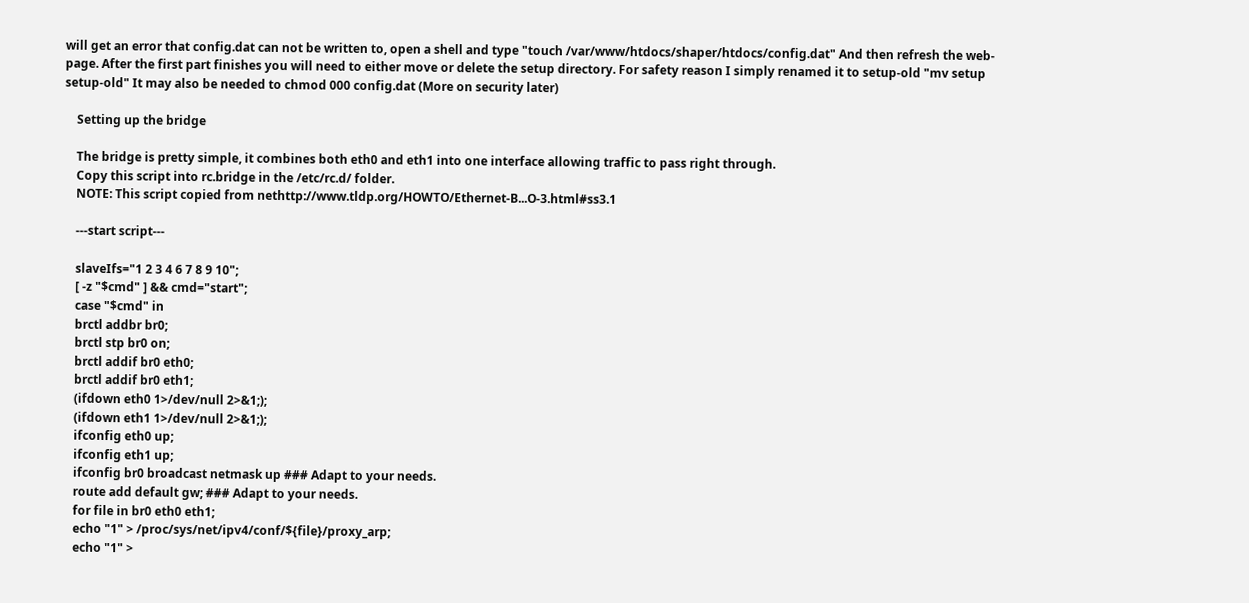will get an error that config.dat can not be written to, open a shell and type "touch /var/www/htdocs/shaper/htdocs/config.dat" And then refresh the web-page. After the first part finishes you will need to either move or delete the setup directory. For safety reason I simply renamed it to setup-old "mv setup setup-old" It may also be needed to chmod 000 config.dat (More on security later)

    Setting up the bridge

    The bridge is pretty simple, it combines both eth0 and eth1 into one interface allowing traffic to pass right through.
    Copy this script into rc.bridge in the /etc/rc.d/ folder.
    NOTE: This script copied from nethttp://www.tldp.org/HOWTO/Ethernet-B...O-3.html#ss3.1

    ---start script---

    slaveIfs="1 2 3 4 6 7 8 9 10";
    [ -z "$cmd" ] && cmd="start";
    case "$cmd" in
    brctl addbr br0;
    brctl stp br0 on;
    brctl addif br0 eth0;
    brctl addif br0 eth1;
    (ifdown eth0 1>/dev/null 2>&1;);
    (ifdown eth1 1>/dev/null 2>&1;);
    ifconfig eth0 up;
    ifconfig eth1 up;
    ifconfig br0 broadcast netmask up ### Adapt to your needs.
    route add default gw; ### Adapt to your needs.
    for file in br0 eth0 eth1;
    echo "1" > /proc/sys/net/ipv4/conf/${file}/proxy_arp;
    echo "1" >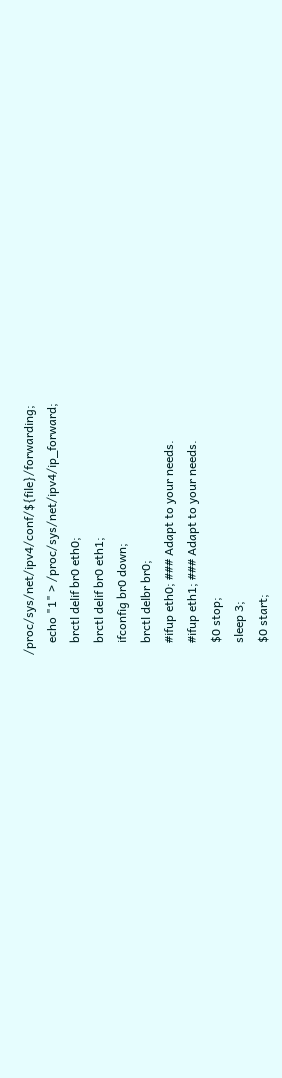/proc/sys/net/ipv4/conf/${file}/forwarding;
    echo "1" > /proc/sys/net/ipv4/ip_forward;
    brctl delif br0 eth0;
    brctl delif br0 eth1;
    ifconfig br0 down;
    brctl delbr br0;
    #ifup eth0; ### Adapt to your needs.
    #ifup eth1; ### Adapt to your needs.
    $0 stop;
    sleep 3;
    $0 start;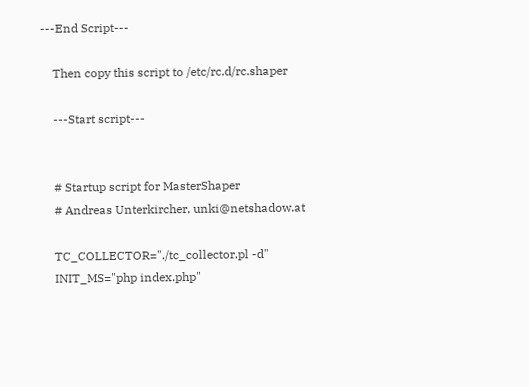---End Script---

    Then copy this script to /etc/rc.d/rc.shaper

    ---Start script---


    # Startup script for MasterShaper
    # Andreas Unterkircher, unki@netshadow.at

    TC_COLLECTOR="./tc_collector.pl -d"
    INIT_MS="php index.php"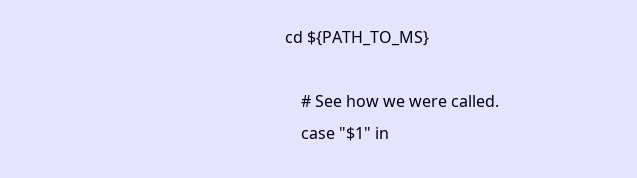cd ${PATH_TO_MS}

    # See how we were called.
    case "$1" in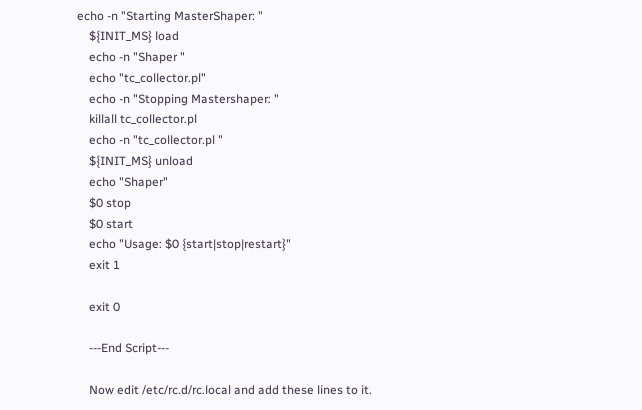echo -n "Starting MasterShaper: "
    ${INIT_MS} load
    echo -n "Shaper "
    echo "tc_collector.pl"
    echo -n "Stopping Mastershaper: "
    killall tc_collector.pl
    echo -n "tc_collector.pl "
    ${INIT_MS} unload
    echo "Shaper"
    $0 stop
    $0 start
    echo "Usage: $0 {start|stop|restart}"
    exit 1

    exit 0

    ---End Script---

    Now edit /etc/rc.d/rc.local and add these lines to it.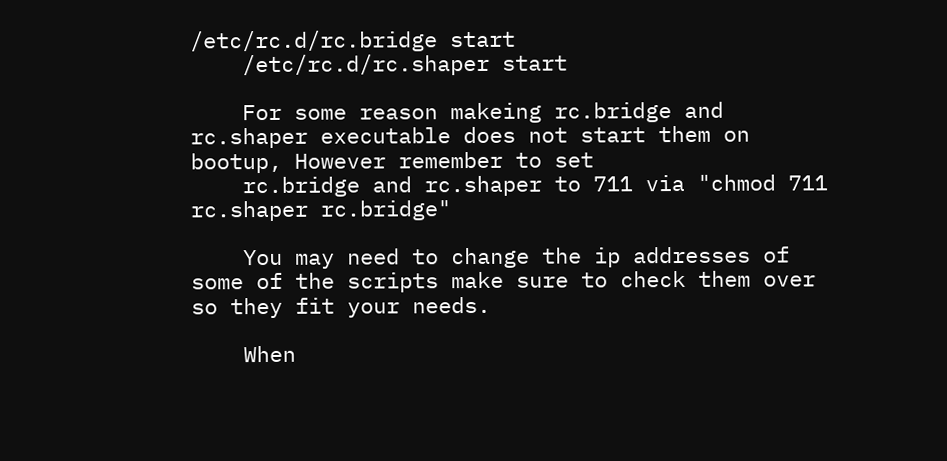/etc/rc.d/rc.bridge start
    /etc/rc.d/rc.shaper start

    For some reason makeing rc.bridge and rc.shaper executable does not start them on bootup, However remember to set
    rc.bridge and rc.shaper to 711 via "chmod 711 rc.shaper rc.bridge"

    You may need to change the ip addresses of some of the scripts make sure to check them over so they fit your needs.

    When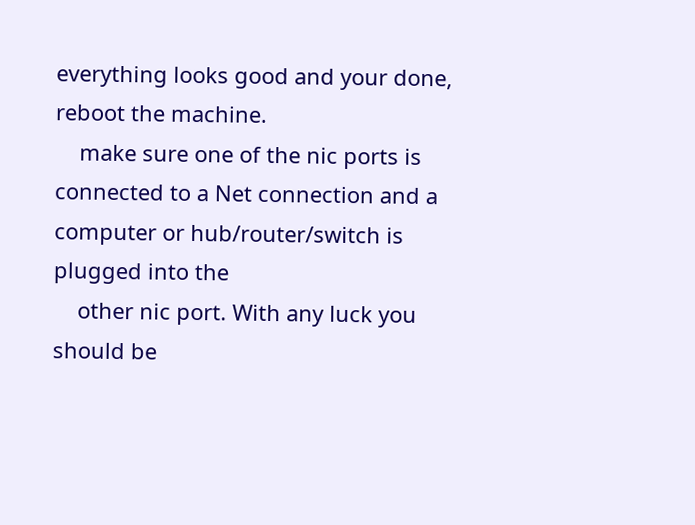everything looks good and your done, reboot the machine.
    make sure one of the nic ports is connected to a Net connection and a computer or hub/router/switch is plugged into the
    other nic port. With any luck you should be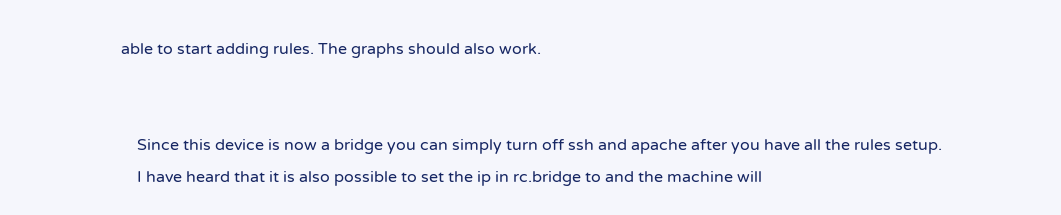able to start adding rules. The graphs should also work.


    Since this device is now a bridge you can simply turn off ssh and apache after you have all the rules setup.
    I have heard that it is also possible to set the ip in rc.bridge to and the machine will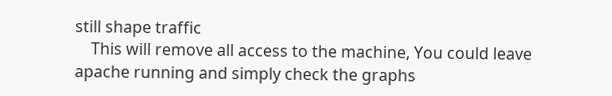still shape traffic
    This will remove all access to the machine, You could leave apache running and simply check the graphs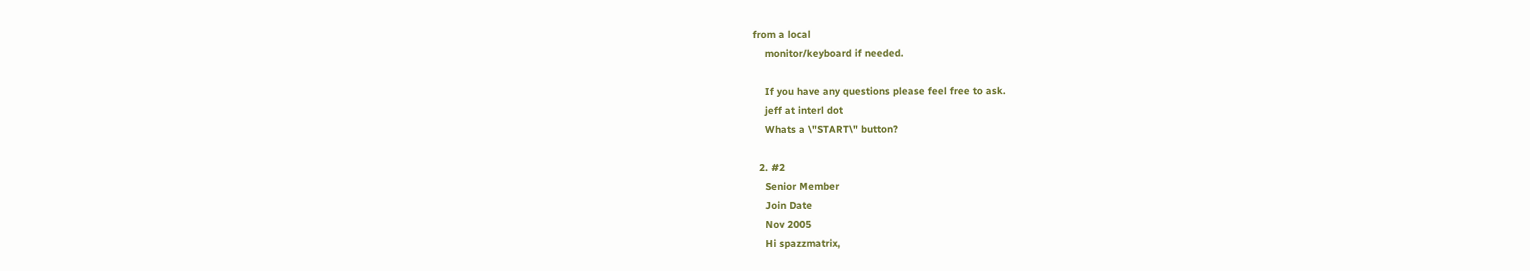from a local
    monitor/keyboard if needed.

    If you have any questions please feel free to ask.
    jeff at interl dot
    Whats a \"START\" button?

  2. #2
    Senior Member
    Join Date
    Nov 2005
    Hi spazzmatrix,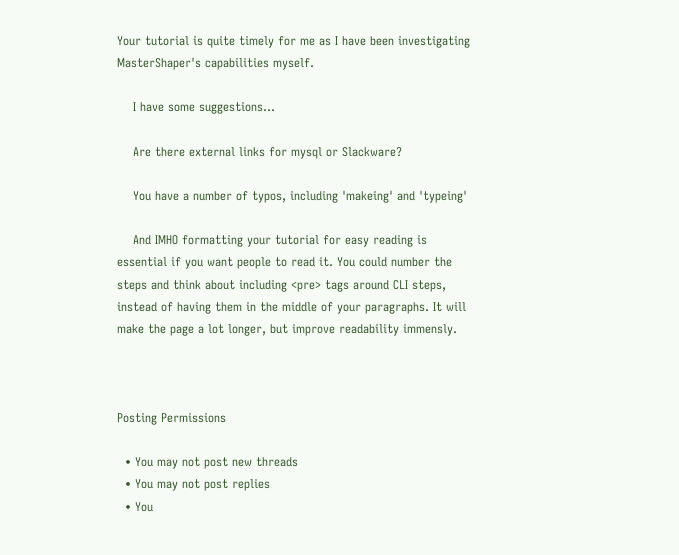Your tutorial is quite timely for me as I have been investigating MasterShaper's capabilities myself.

    I have some suggestions...

    Are there external links for mysql or Slackware?

    You have a number of typos, including 'makeing' and 'typeing'

    And IMHO formatting your tutorial for easy reading is essential if you want people to read it. You could number the steps and think about including <pre> tags around CLI steps, instead of having them in the middle of your paragraphs. It will make the page a lot longer, but improve readability immensly.



Posting Permissions

  • You may not post new threads
  • You may not post replies
  • You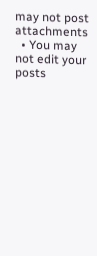may not post attachments
  • You may not edit your posts